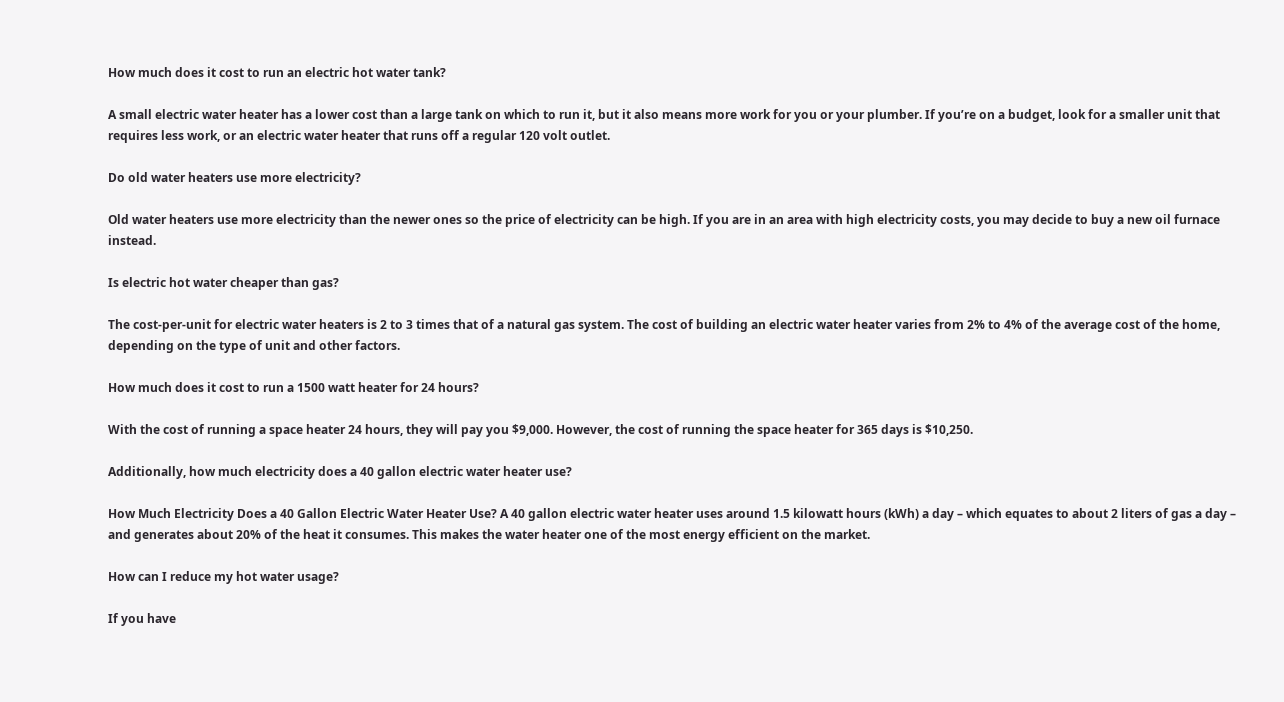How much does it cost to run an electric hot water tank?

A small electric water heater has a lower cost than a large tank on which to run it, but it also means more work for you or your plumber. If you’re on a budget, look for a smaller unit that requires less work, or an electric water heater that runs off a regular 120 volt outlet.

Do old water heaters use more electricity?

Old water heaters use more electricity than the newer ones so the price of electricity can be high. If you are in an area with high electricity costs, you may decide to buy a new oil furnace instead.

Is electric hot water cheaper than gas?

The cost-per-unit for electric water heaters is 2 to 3 times that of a natural gas system. The cost of building an electric water heater varies from 2% to 4% of the average cost of the home, depending on the type of unit and other factors.

How much does it cost to run a 1500 watt heater for 24 hours?

With the cost of running a space heater 24 hours, they will pay you $9,000. However, the cost of running the space heater for 365 days is $10,250.

Additionally, how much electricity does a 40 gallon electric water heater use?

How Much Electricity Does a 40 Gallon Electric Water Heater Use? A 40 gallon electric water heater uses around 1.5 kilowatt hours (kWh) a day – which equates to about 2 liters of gas a day – and generates about 20% of the heat it consumes. This makes the water heater one of the most energy efficient on the market.

How can I reduce my hot water usage?

If you have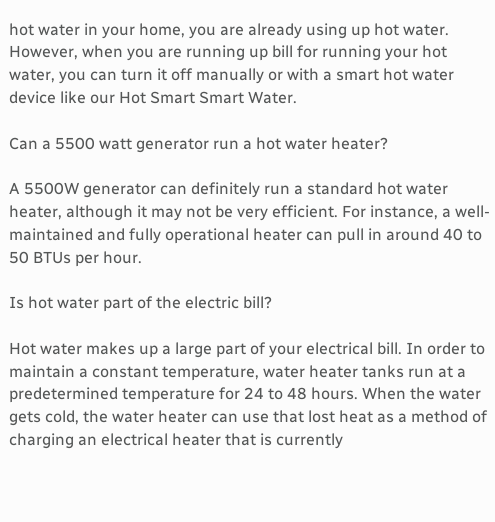hot water in your home, you are already using up hot water. However, when you are running up bill for running your hot water, you can turn it off manually or with a smart hot water device like our Hot Smart Smart Water.

Can a 5500 watt generator run a hot water heater?

A 5500W generator can definitely run a standard hot water heater, although it may not be very efficient. For instance, a well-maintained and fully operational heater can pull in around 40 to 50 BTUs per hour.

Is hot water part of the electric bill?

Hot water makes up a large part of your electrical bill. In order to maintain a constant temperature, water heater tanks run at a predetermined temperature for 24 to 48 hours. When the water gets cold, the water heater can use that lost heat as a method of charging an electrical heater that is currently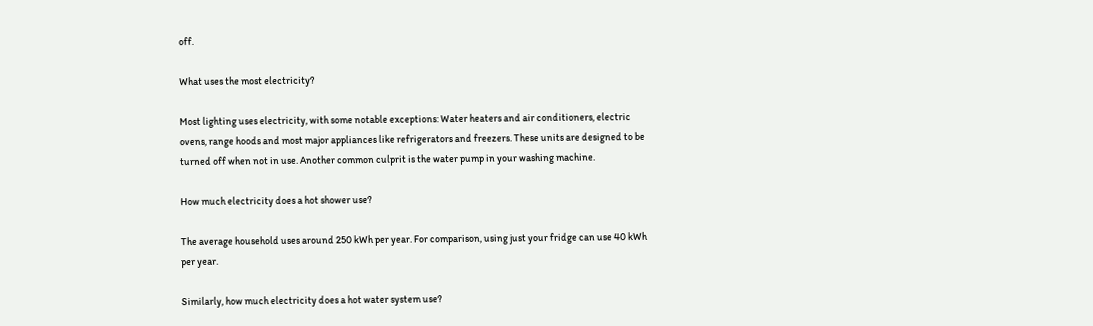off.

What uses the most electricity?

Most lighting uses electricity, with some notable exceptions: Water heaters and air conditioners, electric ovens, range hoods and most major appliances like refrigerators and freezers. These units are designed to be turned off when not in use. Another common culprit is the water pump in your washing machine.

How much electricity does a hot shower use?

The average household uses around 250 kWh per year. For comparison, using just your fridge can use 40 kWh per year.

Similarly, how much electricity does a hot water system use?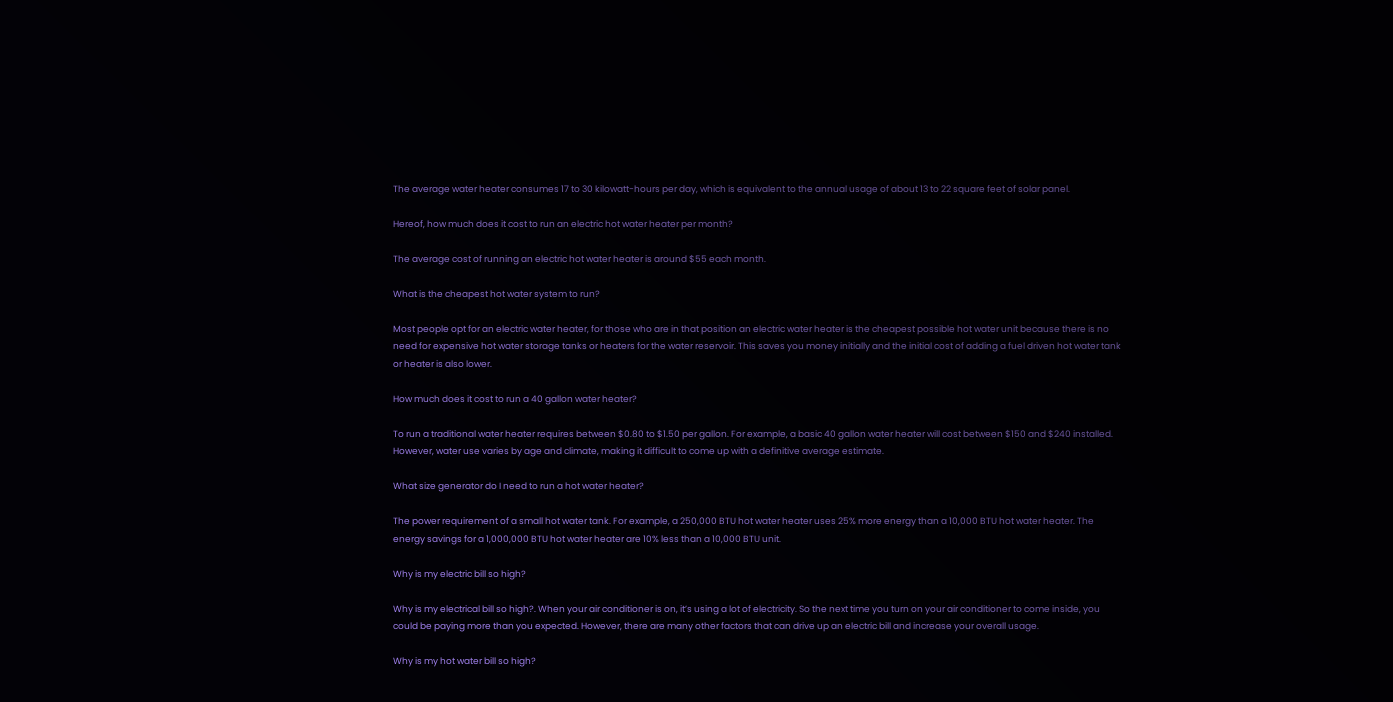The average water heater consumes 17 to 30 kilowatt-hours per day, which is equivalent to the annual usage of about 13 to 22 square feet of solar panel.

Hereof, how much does it cost to run an electric hot water heater per month?

The average cost of running an electric hot water heater is around $55 each month.

What is the cheapest hot water system to run?

Most people opt for an electric water heater, for those who are in that position an electric water heater is the cheapest possible hot water unit because there is no need for expensive hot water storage tanks or heaters for the water reservoir. This saves you money initially and the initial cost of adding a fuel driven hot water tank or heater is also lower.

How much does it cost to run a 40 gallon water heater?

To run a traditional water heater requires between $0.80 to $1.50 per gallon. For example, a basic 40 gallon water heater will cost between $150 and $240 installed. However, water use varies by age and climate, making it difficult to come up with a definitive average estimate.

What size generator do I need to run a hot water heater?

The power requirement of a small hot water tank. For example, a 250,000 BTU hot water heater uses 25% more energy than a 10,000 BTU hot water heater. The energy savings for a 1,000,000 BTU hot water heater are 10% less than a 10,000 BTU unit.

Why is my electric bill so high?

Why is my electrical bill so high?. When your air conditioner is on, it’s using a lot of electricity. So the next time you turn on your air conditioner to come inside, you could be paying more than you expected. However, there are many other factors that can drive up an electric bill and increase your overall usage.

Why is my hot water bill so high?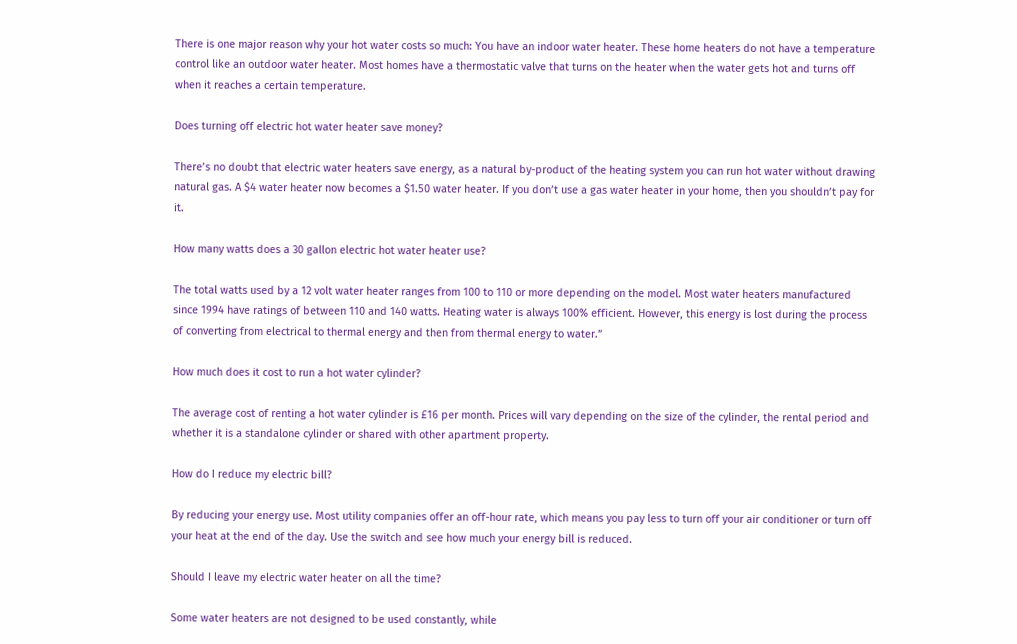There is one major reason why your hot water costs so much: You have an indoor water heater. These home heaters do not have a temperature control like an outdoor water heater. Most homes have a thermostatic valve that turns on the heater when the water gets hot and turns off when it reaches a certain temperature.

Does turning off electric hot water heater save money?

There’s no doubt that electric water heaters save energy, as a natural by-product of the heating system you can run hot water without drawing natural gas. A $4 water heater now becomes a $1.50 water heater. If you don’t use a gas water heater in your home, then you shouldn’t pay for it.

How many watts does a 30 gallon electric hot water heater use?

The total watts used by a 12 volt water heater ranges from 100 to 110 or more depending on the model. Most water heaters manufactured since 1994 have ratings of between 110 and 140 watts. Heating water is always 100% efficient. However, this energy is lost during the process of converting from electrical to thermal energy and then from thermal energy to water.”

How much does it cost to run a hot water cylinder?

The average cost of renting a hot water cylinder is £16 per month. Prices will vary depending on the size of the cylinder, the rental period and whether it is a standalone cylinder or shared with other apartment property.

How do I reduce my electric bill?

By reducing your energy use. Most utility companies offer an off-hour rate, which means you pay less to turn off your air conditioner or turn off your heat at the end of the day. Use the switch and see how much your energy bill is reduced.

Should I leave my electric water heater on all the time?

Some water heaters are not designed to be used constantly, while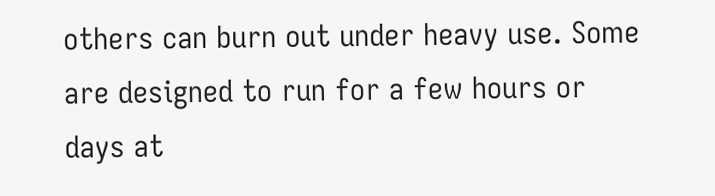others can burn out under heavy use. Some are designed to run for a few hours or days at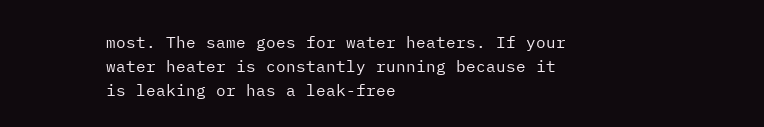most. The same goes for water heaters. If your water heater is constantly running because it is leaking or has a leak-free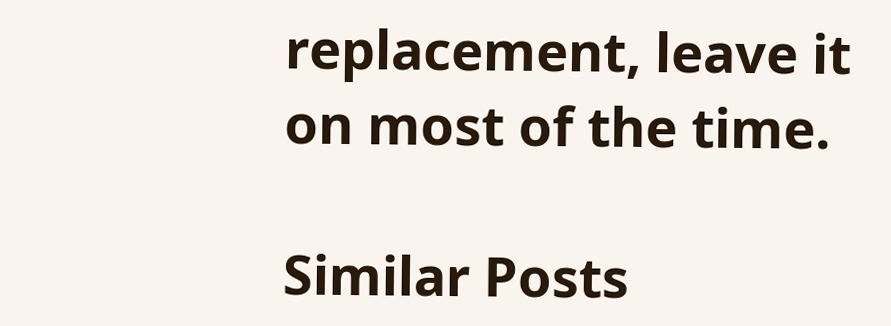replacement, leave it on most of the time.

Similar Posts